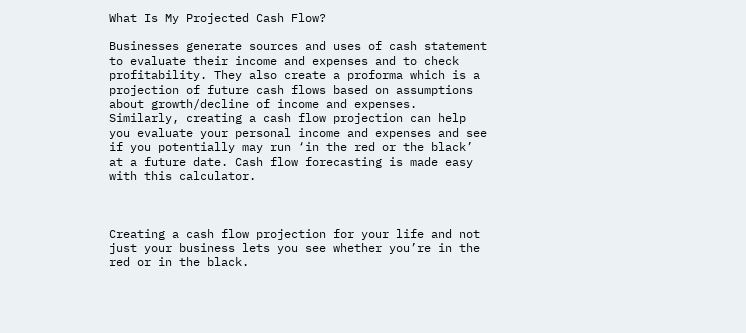What Is My Projected Cash Flow?

Businesses generate sources and uses of cash statement to evaluate their income and expenses and to check profitability. They also create a proforma which is a projection of future cash flows based on assumptions about growth/decline of income and expenses. Similarly, creating a cash flow projection can help you evaluate your personal income and expenses and see if you potentially may run ‘in the red or the black’ at a future date. Cash flow forecasting is made easy with this calculator.



Creating a cash flow projection for your life and not just your business lets you see whether you’re in the red or in the black.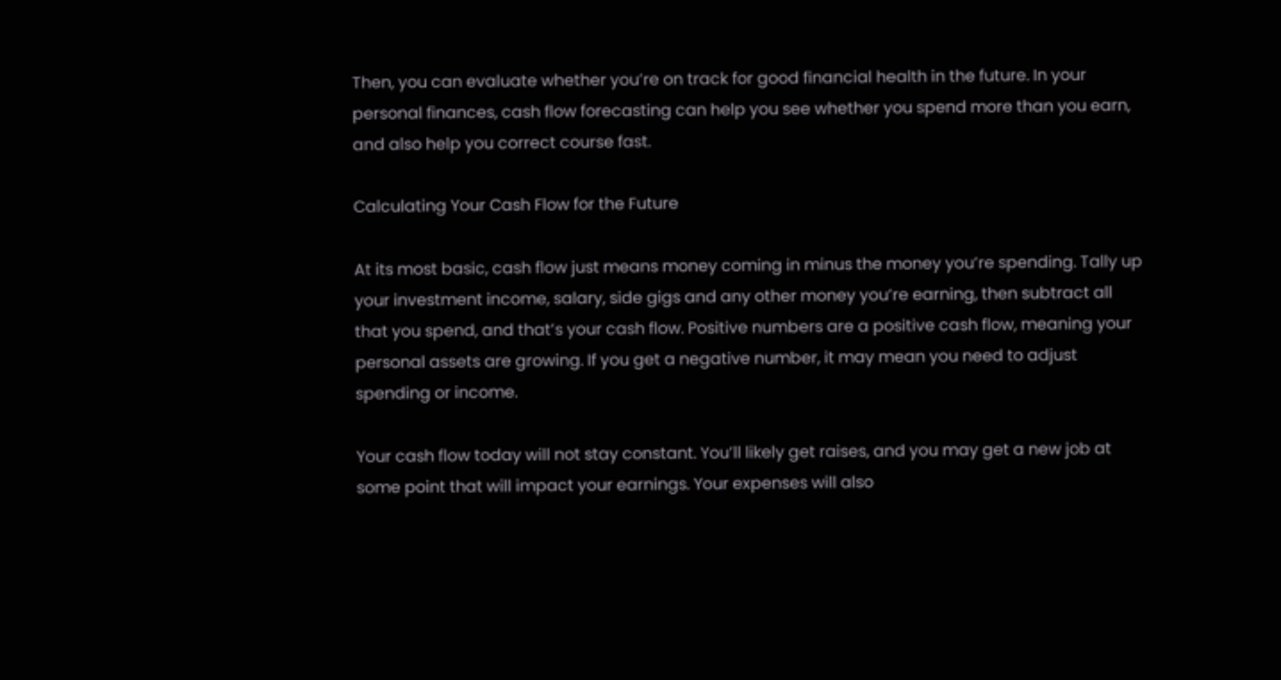Then, you can evaluate whether you’re on track for good financial health in the future. In your personal finances, cash flow forecasting can help you see whether you spend more than you earn, and also help you correct course fast.

Calculating Your Cash Flow for the Future

At its most basic, cash flow just means money coming in minus the money you’re spending. Tally up your investment income, salary, side gigs and any other money you’re earning, then subtract all that you spend, and that’s your cash flow. Positive numbers are a positive cash flow, meaning your personal assets are growing. If you get a negative number, it may mean you need to adjust spending or income.

Your cash flow today will not stay constant. You’ll likely get raises, and you may get a new job at some point that will impact your earnings. Your expenses will also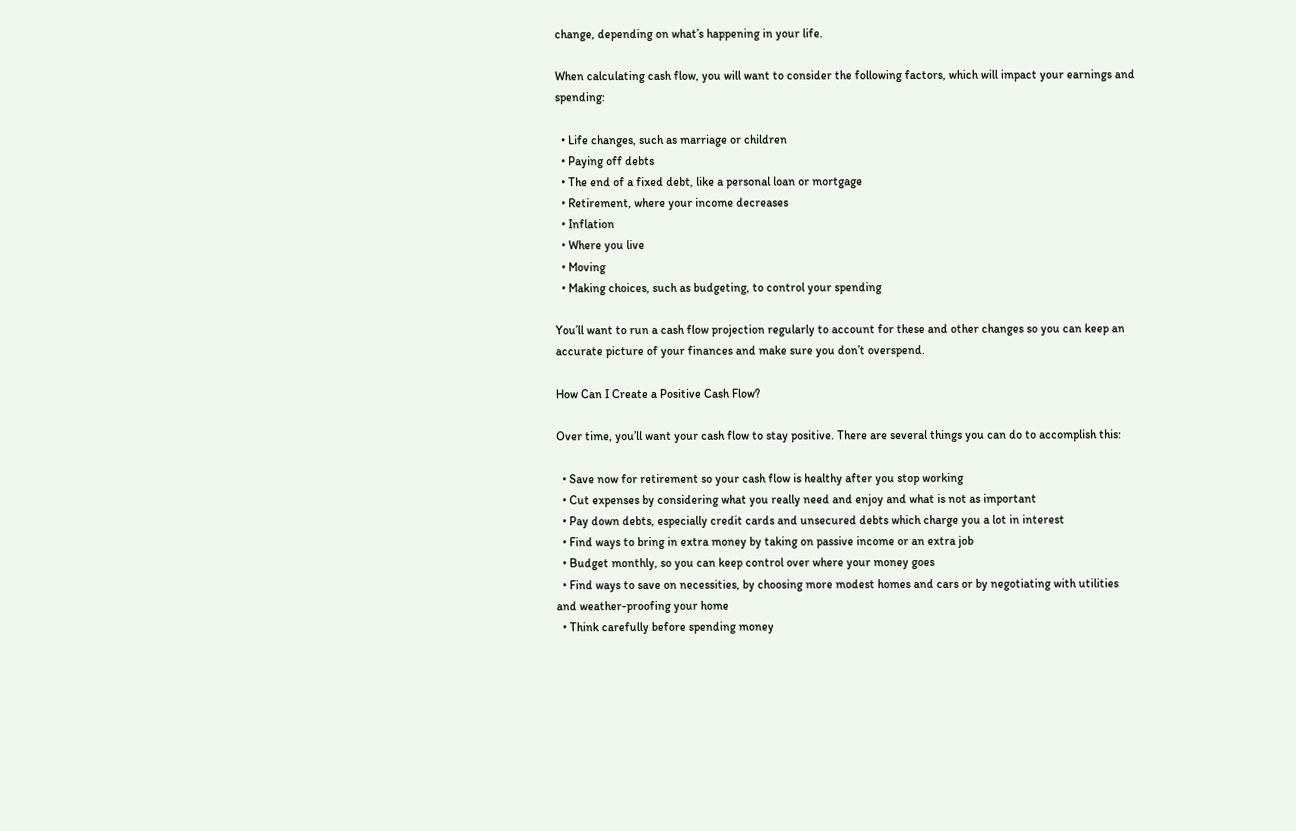change, depending on what’s happening in your life.

When calculating cash flow, you will want to consider the following factors, which will impact your earnings and spending:

  • Life changes, such as marriage or children
  • Paying off debts
  • The end of a fixed debt, like a personal loan or mortgage
  • Retirement, where your income decreases
  • Inflation
  • Where you live
  • Moving
  • Making choices, such as budgeting, to control your spending

You’ll want to run a cash flow projection regularly to account for these and other changes so you can keep an accurate picture of your finances and make sure you don’t overspend.

How Can I Create a Positive Cash Flow?

Over time, you’ll want your cash flow to stay positive. There are several things you can do to accomplish this:

  • Save now for retirement so your cash flow is healthy after you stop working
  • Cut expenses by considering what you really need and enjoy and what is not as important
  • Pay down debts, especially credit cards and unsecured debts which charge you a lot in interest
  • Find ways to bring in extra money by taking on passive income or an extra job
  • Budget monthly, so you can keep control over where your money goes
  • Find ways to save on necessities, by choosing more modest homes and cars or by negotiating with utilities and weather-proofing your home
  • Think carefully before spending money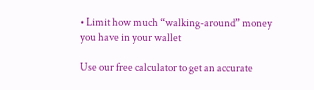• Limit how much “walking-around” money you have in your wallet

Use our free calculator to get an accurate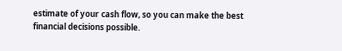estimate of your cash flow, so you can make the best financial decisions possible.